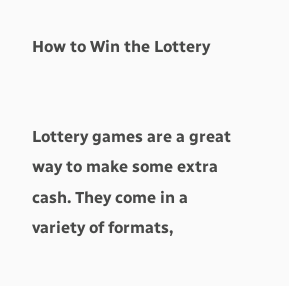How to Win the Lottery


Lottery games are a great way to make some extra cash. They come in a variety of formats,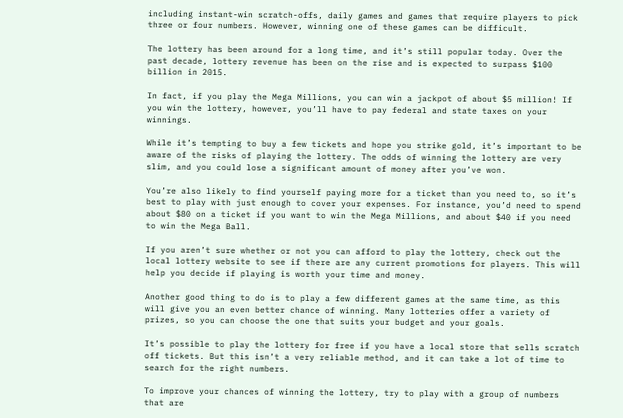including instant-win scratch-offs, daily games and games that require players to pick three or four numbers. However, winning one of these games can be difficult.

The lottery has been around for a long time, and it’s still popular today. Over the past decade, lottery revenue has been on the rise and is expected to surpass $100 billion in 2015.

In fact, if you play the Mega Millions, you can win a jackpot of about $5 million! If you win the lottery, however, you’ll have to pay federal and state taxes on your winnings.

While it’s tempting to buy a few tickets and hope you strike gold, it’s important to be aware of the risks of playing the lottery. The odds of winning the lottery are very slim, and you could lose a significant amount of money after you’ve won.

You’re also likely to find yourself paying more for a ticket than you need to, so it’s best to play with just enough to cover your expenses. For instance, you’d need to spend about $80 on a ticket if you want to win the Mega Millions, and about $40 if you need to win the Mega Ball.

If you aren’t sure whether or not you can afford to play the lottery, check out the local lottery website to see if there are any current promotions for players. This will help you decide if playing is worth your time and money.

Another good thing to do is to play a few different games at the same time, as this will give you an even better chance of winning. Many lotteries offer a variety of prizes, so you can choose the one that suits your budget and your goals.

It’s possible to play the lottery for free if you have a local store that sells scratch off tickets. But this isn’t a very reliable method, and it can take a lot of time to search for the right numbers.

To improve your chances of winning the lottery, try to play with a group of numbers that are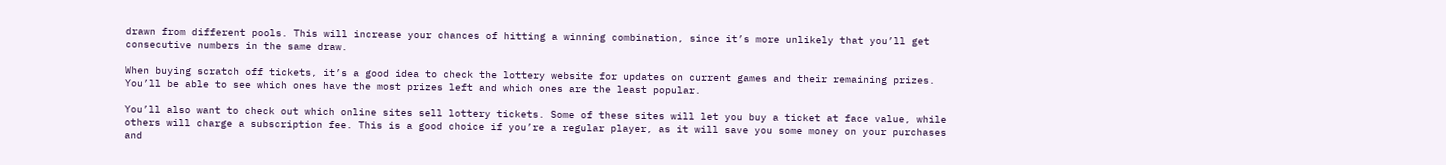drawn from different pools. This will increase your chances of hitting a winning combination, since it’s more unlikely that you’ll get consecutive numbers in the same draw.

When buying scratch off tickets, it’s a good idea to check the lottery website for updates on current games and their remaining prizes. You’ll be able to see which ones have the most prizes left and which ones are the least popular.

You’ll also want to check out which online sites sell lottery tickets. Some of these sites will let you buy a ticket at face value, while others will charge a subscription fee. This is a good choice if you’re a regular player, as it will save you some money on your purchases and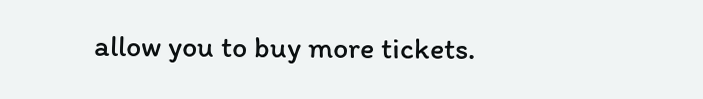allow you to buy more tickets.